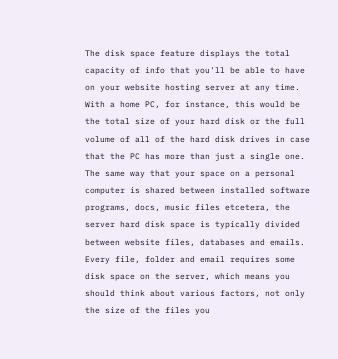The disk space feature displays the total capacity of info that you'll be able to have on your website hosting server at any time. With a home PC, for instance, this would be the total size of your hard disk or the full volume of all of the hard disk drives in case that the PC has more than just a single one. The same way that your space on a personal computer is shared between installed software programs, docs, music files etcetera, the server hard disk space is typically divided between website files, databases and emails. Every file, folder and email requires some disk space on the server, which means you should think about various factors, not only the size of the files you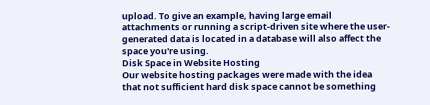upload. To give an example, having large email attachments or running a script-driven site where the user-generated data is located in a database will also affect the space you're using.
Disk Space in Website Hosting
Our website hosting packages were made with the idea that not sufficient hard disk space cannot be something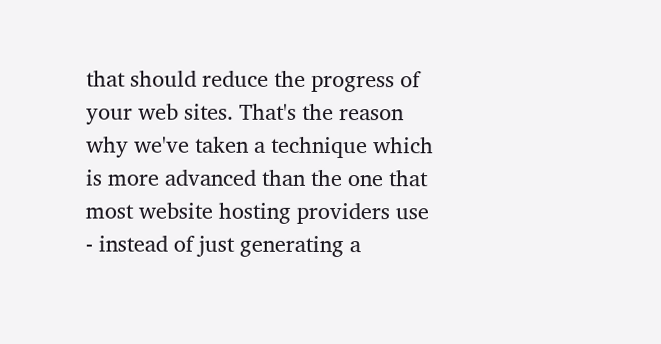that should reduce the progress of your web sites. That's the reason why we've taken a technique which is more advanced than the one that most website hosting providers use - instead of just generating a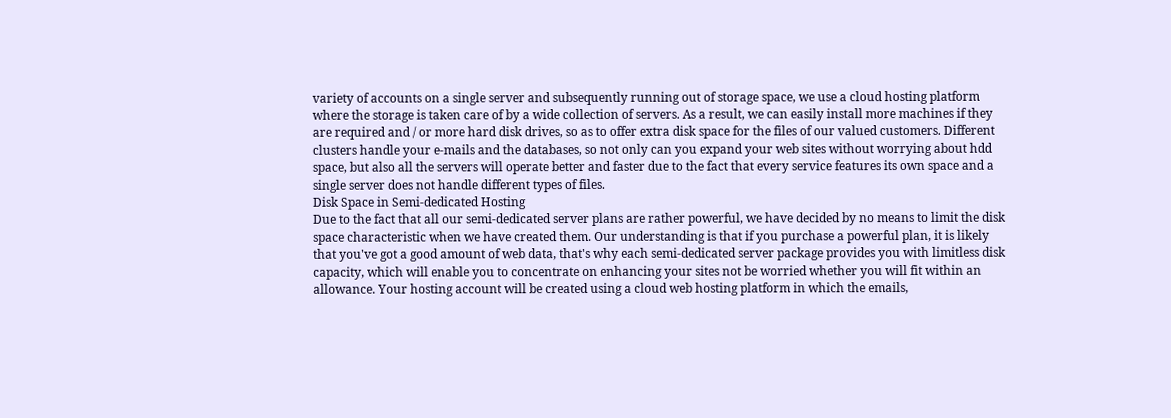variety of accounts on a single server and subsequently running out of storage space, we use a cloud hosting platform where the storage is taken care of by a wide collection of servers. As a result, we can easily install more machines if they are required and / or more hard disk drives, so as to offer extra disk space for the files of our valued customers. Different clusters handle your e-mails and the databases, so not only can you expand your web sites without worrying about hdd space, but also all the servers will operate better and faster due to the fact that every service features its own space and a single server does not handle different types of files.
Disk Space in Semi-dedicated Hosting
Due to the fact that all our semi-dedicated server plans are rather powerful, we have decided by no means to limit the disk space characteristic when we have created them. Our understanding is that if you purchase a powerful plan, it is likely that you've got a good amount of web data, that's why each semi-dedicated server package provides you with limitless disk capacity, which will enable you to concentrate on enhancing your sites not be worried whether you will fit within an allowance. Your hosting account will be created using a cloud web hosting platform in which the emails,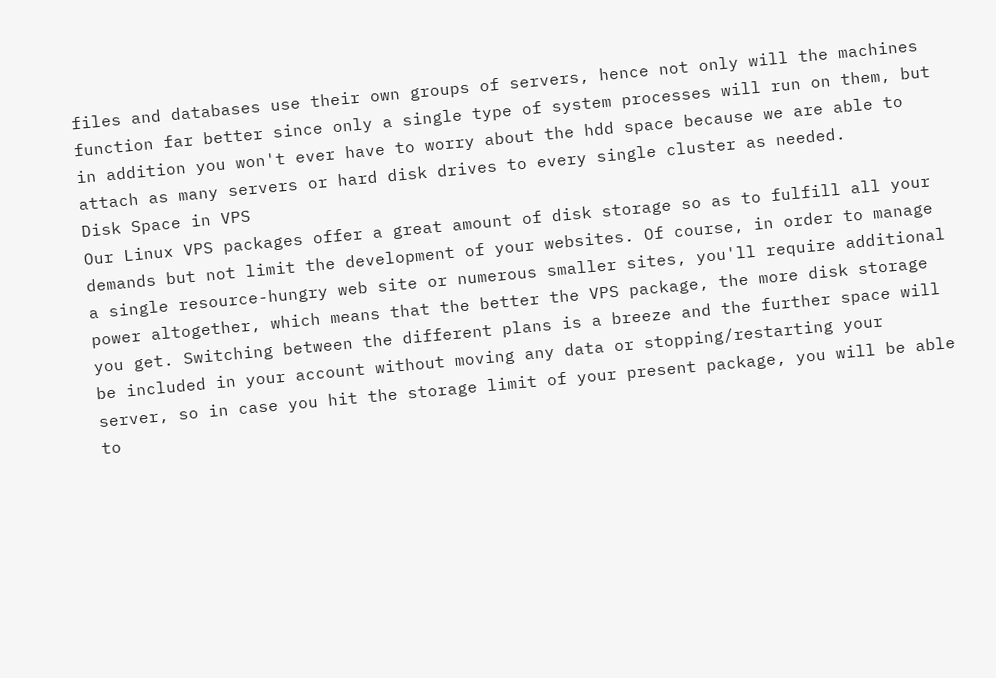files and databases use their own groups of servers, hence not only will the machines function far better since only a single type of system processes will run on them, but in addition you won't ever have to worry about the hdd space because we are able to attach as many servers or hard disk drives to every single cluster as needed.
Disk Space in VPS
Our Linux VPS packages offer a great amount of disk storage so as to fulfill all your demands but not limit the development of your websites. Of course, in order to manage a single resource-hungry web site or numerous smaller sites, you'll require additional power altogether, which means that the better the VPS package, the more disk storage you get. Switching between the different plans is a breeze and the further space will be included in your account without moving any data or stopping/restarting your server, so in case you hit the storage limit of your present package, you will be able to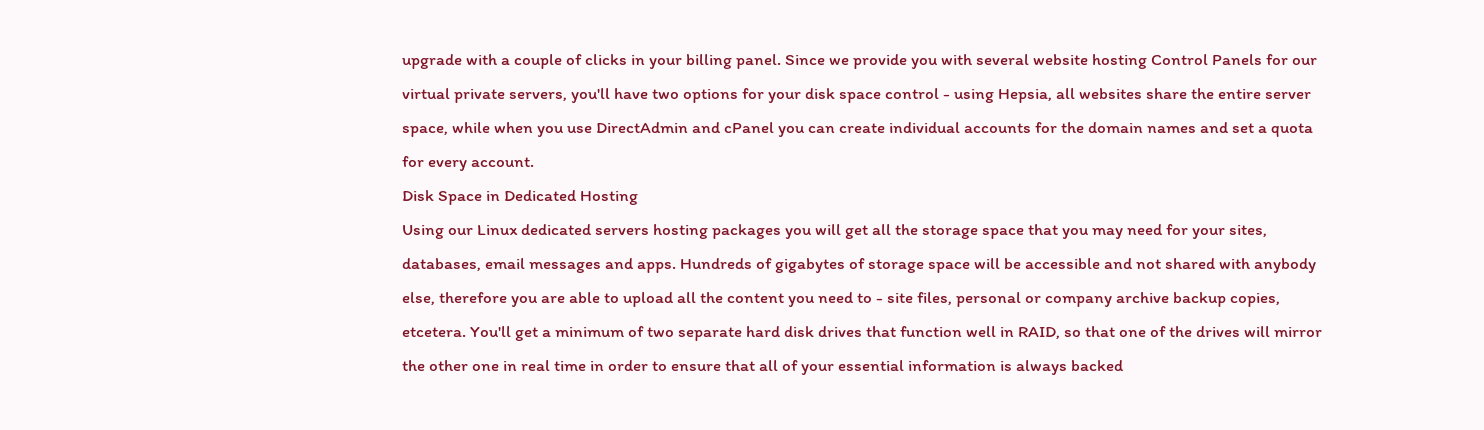upgrade with a couple of clicks in your billing panel. Since we provide you with several website hosting Control Panels for our virtual private servers, you'll have two options for your disk space control - using Hepsia, all websites share the entire server space, while when you use DirectAdmin and cPanel you can create individual accounts for the domain names and set a quota for every account.
Disk Space in Dedicated Hosting
Using our Linux dedicated servers hosting packages you will get all the storage space that you may need for your sites, databases, email messages and apps. Hundreds of gigabytes of storage space will be accessible and not shared with anybody else, therefore you are able to upload all the content you need to - site files, personal or company archive backup copies, etcetera. You'll get a minimum of two separate hard disk drives that function well in RAID, so that one of the drives will mirror the other one in real time in order to ensure that all of your essential information is always backed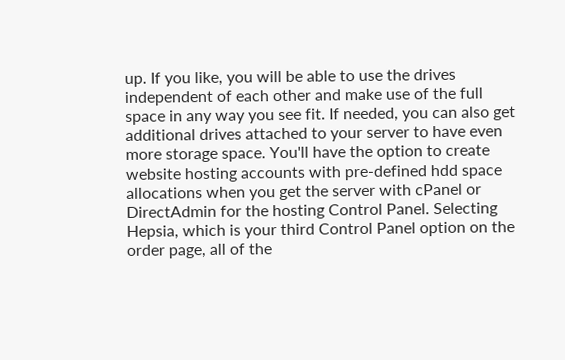up. If you like, you will be able to use the drives independent of each other and make use of the full space in any way you see fit. If needed, you can also get additional drives attached to your server to have even more storage space. You'll have the option to create website hosting accounts with pre-defined hdd space allocations when you get the server with cPanel or DirectAdmin for the hosting Control Panel. Selecting Hepsia, which is your third Control Panel option on the order page, all of the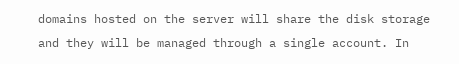domains hosted on the server will share the disk storage and they will be managed through a single account. In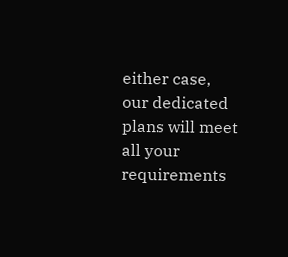either case, our dedicated plans will meet all your requirements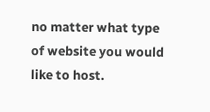no matter what type of website you would like to host.